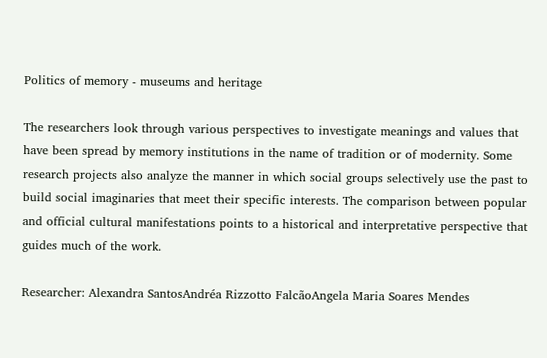Politics of memory - museums and heritage

The researchers look through various perspectives to investigate meanings and values that have been spread by memory institutions in the name of tradition or of modernity. Some research projects also analyze the manner in which social groups selectively use the past to build social imaginaries that meet their specific interests. The comparison between popular and official cultural manifestations points to a historical and interpretative perspective that guides much of the work.

Researcher: Alexandra SantosAndréa Rizzotto FalcãoAngela Maria Soares Mendes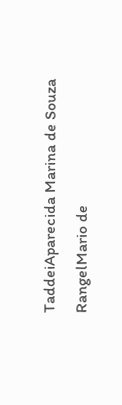TaddeiAparecida Marina de Souza RangelMario de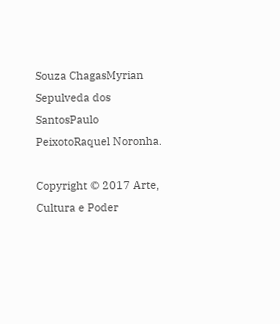Souza ChagasMyrian Sepulveda dos SantosPaulo PeixotoRaquel Noronha.

Copyright © 2017 Arte, Cultura e Poder